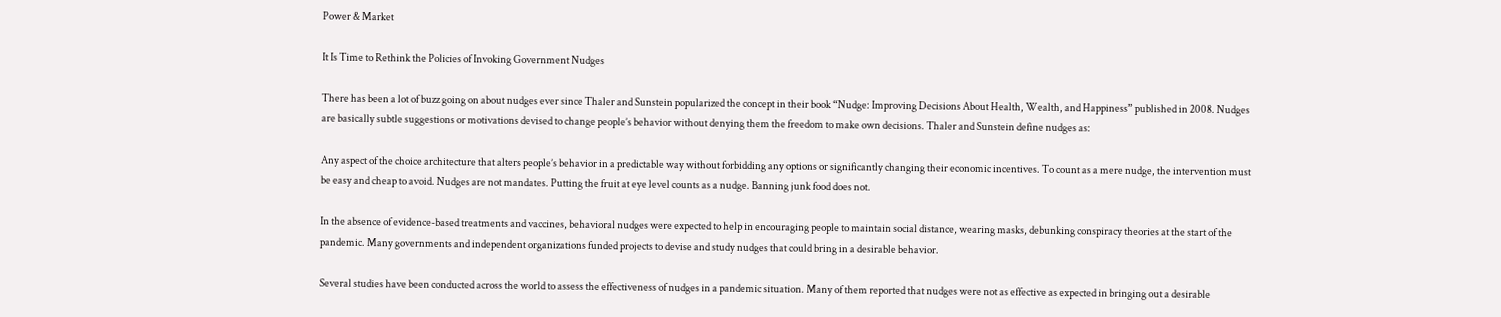Power & Market

It Is Time to Rethink the Policies of Invoking Government Nudges

There has been a lot of buzz going on about nudges ever since Thaler and Sunstein popularized the concept in their book “Nudge: Improving Decisions About Health, Wealth, and Happiness” published in 2008. Nudges are basically subtle suggestions or motivations devised to change people’s behavior without denying them the freedom to make own decisions. Thaler and Sunstein define nudges as:

Any aspect of the choice architecture that alters people’s behavior in a predictable way without forbidding any options or significantly changing their economic incentives. To count as a mere nudge, the intervention must be easy and cheap to avoid. Nudges are not mandates. Putting the fruit at eye level counts as a nudge. Banning junk food does not.

In the absence of evidence-based treatments and vaccines, behavioral nudges were expected to help in encouraging people to maintain social distance, wearing masks, debunking conspiracy theories at the start of the pandemic. Many governments and independent organizations funded projects to devise and study nudges that could bring in a desirable behavior.

Several studies have been conducted across the world to assess the effectiveness of nudges in a pandemic situation. Many of them reported that nudges were not as effective as expected in bringing out a desirable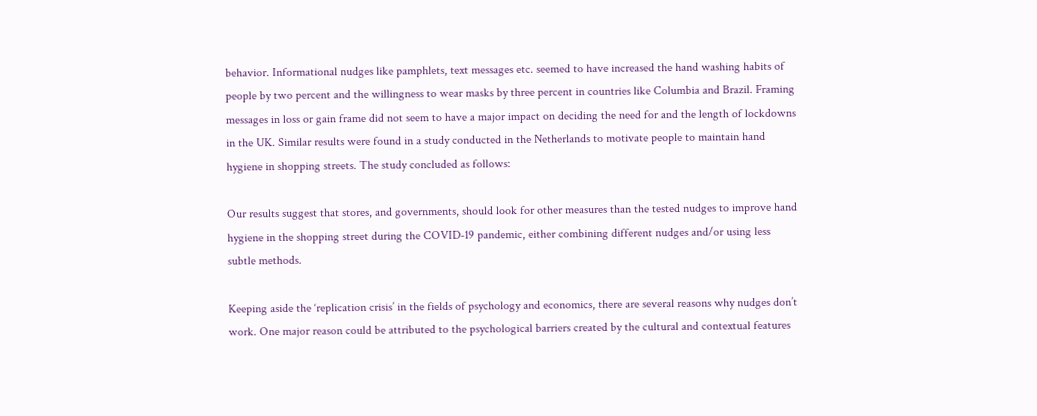behavior. Informational nudges like pamphlets, text messages etc. seemed to have increased the hand washing habits of people by two percent and the willingness to wear masks by three percent in countries like Columbia and Brazil. Framing messages in loss or gain frame did not seem to have a major impact on deciding the need for and the length of lockdowns in the UK. Similar results were found in a study conducted in the Netherlands to motivate people to maintain hand hygiene in shopping streets. The study concluded as follows:

Our results suggest that stores, and governments, should look for other measures than the tested nudges to improve hand hygiene in the shopping street during the COVID-19 pandemic, either combining different nudges and/or using less subtle methods.

Keeping aside the ‘replication crisis’ in the fields of psychology and economics, there are several reasons why nudges don’t work. One major reason could be attributed to the psychological barriers created by the cultural and contextual features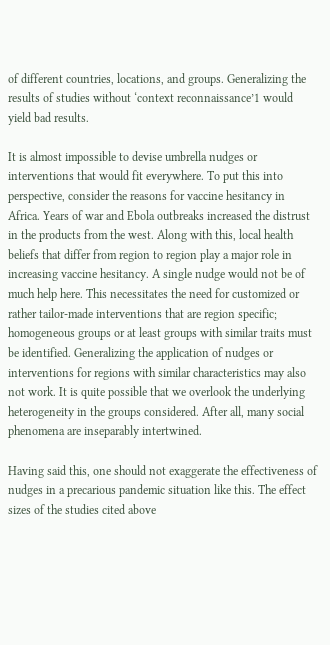of different countries, locations, and groups. Generalizing the results of studies without ‘context reconnaissance’1 would yield bad results.

It is almost impossible to devise umbrella nudges or interventions that would fit everywhere. To put this into perspective, consider the reasons for vaccine hesitancy in Africa. Years of war and Ebola outbreaks increased the distrust in the products from the west. Along with this, local health beliefs that differ from region to region play a major role in increasing vaccine hesitancy. A single nudge would not be of much help here. This necessitates the need for customized or rather tailor-made interventions that are region specific; homogeneous groups or at least groups with similar traits must be identified. Generalizing the application of nudges or interventions for regions with similar characteristics may also not work. It is quite possible that we overlook the underlying heterogeneity in the groups considered. After all, many social phenomena are inseparably intertwined.

Having said this, one should not exaggerate the effectiveness of nudges in a precarious pandemic situation like this. The effect sizes of the studies cited above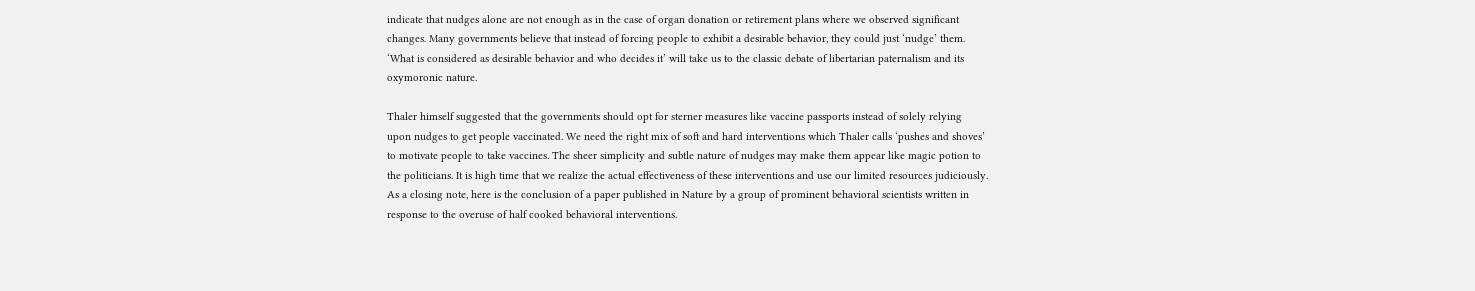indicate that nudges alone are not enough as in the case of organ donation or retirement plans where we observed significant changes. Many governments believe that instead of forcing people to exhibit a desirable behavior, they could just ‘nudge’ them. ‘What is considered as desirable behavior and who decides it’ will take us to the classic debate of libertarian paternalism and its oxymoronic nature.

Thaler himself suggested that the governments should opt for sterner measures like vaccine passports instead of solely relying upon nudges to get people vaccinated. We need the right mix of soft and hard interventions which Thaler calls ‘pushes and shoves’ to motivate people to take vaccines. The sheer simplicity and subtle nature of nudges may make them appear like magic potion to the politicians. It is high time that we realize the actual effectiveness of these interventions and use our limited resources judiciously. As a closing note, here is the conclusion of a paper published in Nature by a group of prominent behavioral scientists written in response to the overuse of half cooked behavioral interventions.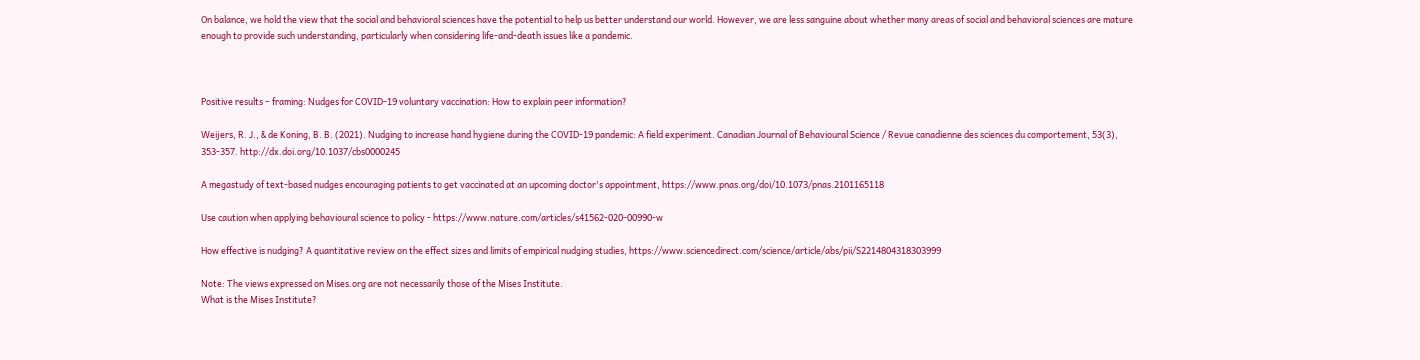On balance, we hold the view that the social and behavioral sciences have the potential to help us better understand our world. However, we are less sanguine about whether many areas of social and behavioral sciences are mature enough to provide such understanding, particularly when considering life-and-death issues like a pandemic.



Positive results – framing: Nudges for COVID-19 voluntary vaccination: How to explain peer information?

Weijers, R. J., & de Koning, B. B. (2021). Nudging to increase hand hygiene during the COVID-19 pandemic: A field experiment. Canadian Journal of Behavioural Science / Revue canadienne des sciences du comportement, 53(3), 353-357. http://dx.doi.org/10.1037/cbs0000245

A megastudy of text-based nudges encouraging patients to get vaccinated at an upcoming doctor's appointment, https://www.pnas.org/doi/10.1073/pnas.2101165118

Use caution when applying behavioural science to policy - https://www.nature.com/articles/s41562-020-00990-w

How effective is nudging? A quantitative review on the effect sizes and limits of empirical nudging studies, https://www.sciencedirect.com/science/article/abs/pii/S2214804318303999

Note: The views expressed on Mises.org are not necessarily those of the Mises Institute.
What is the Mises Institute?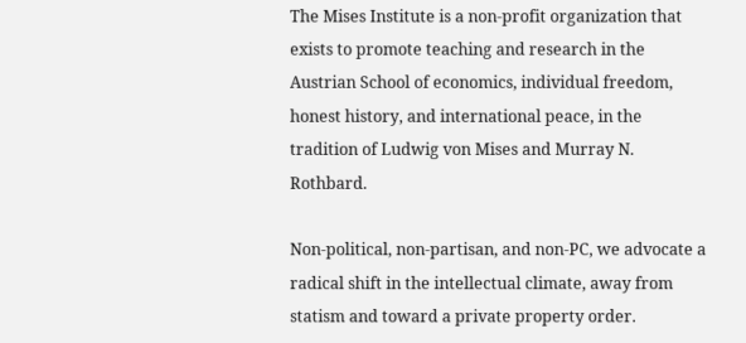The Mises Institute is a non-profit organization that exists to promote teaching and research in the Austrian School of economics, individual freedom, honest history, and international peace, in the tradition of Ludwig von Mises and Murray N. Rothbard.

Non-political, non-partisan, and non-PC, we advocate a radical shift in the intellectual climate, away from statism and toward a private property order.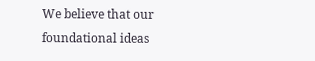We believe that our foundational ideas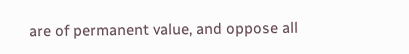are of permanent value, and oppose all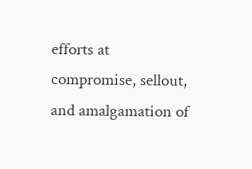efforts at compromise, sellout, and amalgamation of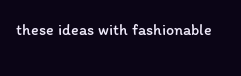these ideas with fashionable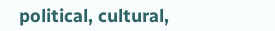political, cultural,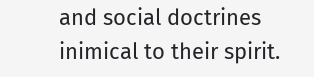and social doctrines inimical to their spirit.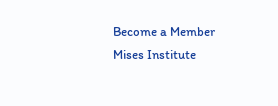Become a Member
Mises Institute